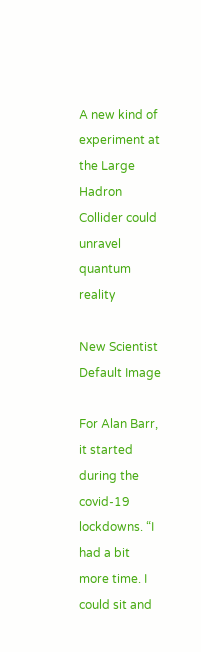A new kind of experiment at the Large Hadron Collider could unravel quantum reality

New Scientist Default Image

For Alan Barr, it started during the covid-19 lockdowns. “I had a bit more time. I could sit and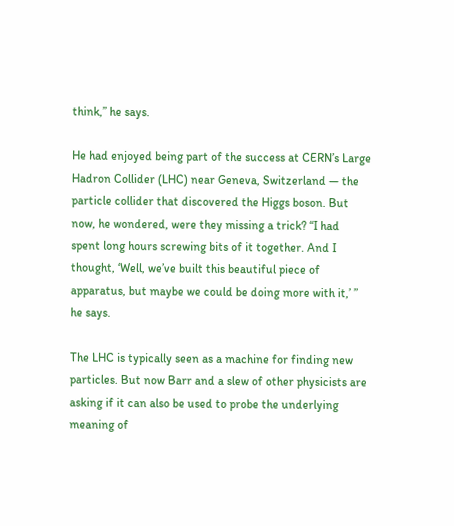think,” he says.

He had enjoyed being part of the success at CERN’s Large Hadron Collider (LHC) near Geneva, Switzerland — the particle collider that discovered the Higgs boson. But now, he wondered, were they missing a trick? “I had spent long hours screwing bits of it together. And I thought, ‘Well, we’ve built this beautiful piece of apparatus, but maybe we could be doing more with it,’ ” he says.

The LHC is typically seen as a machine for finding new particles. But now Barr and a slew of other physicists are asking if it can also be used to probe the underlying meaning of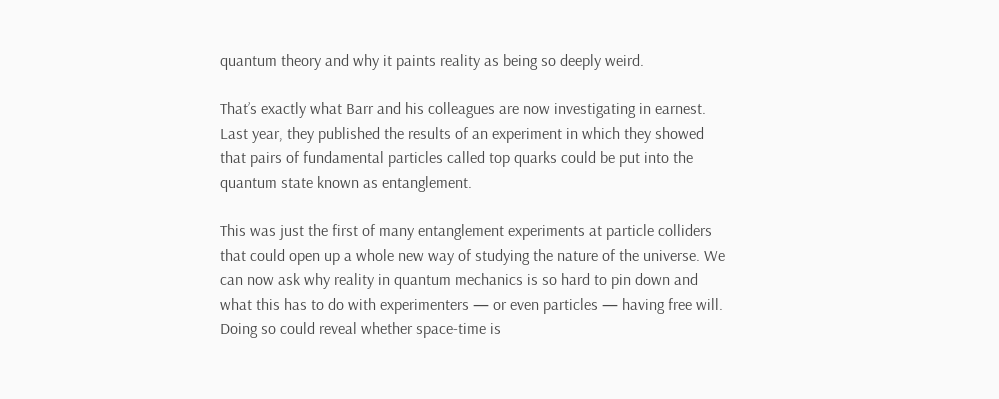quantum theory and why it paints reality as being so deeply weird.

That’s exactly what Barr and his colleagues are now investigating in earnest. Last year, they published the results of an experiment in which they showed that pairs of fundamental particles called top quarks could be put into the quantum state known as entanglement.

This was just the first of many entanglement experiments at particle colliders that could open up a whole new way of studying the nature of the universe. We can now ask why reality in quantum mechanics is so hard to pin down and what this has to do with experimenters — or even particles — having free will. Doing so could reveal whether space-time is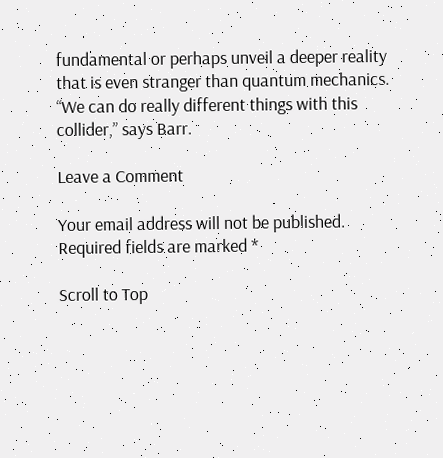fundamental or perhaps unveil a deeper reality that is even stranger than quantum mechanics. “We can do really different things with this collider,” says Barr.

Leave a Comment

Your email address will not be published. Required fields are marked *

Scroll to Top